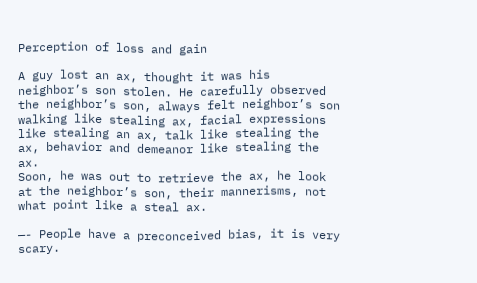Perception of loss and gain

A guy lost an ax, thought it was his neighbor’s son stolen. He carefully observed the neighbor’s son, always felt neighbor’s son walking like stealing ax, facial expressions like stealing an ax, talk like stealing the ax, behavior and demeanor like stealing the ax.
Soon, he was out to retrieve the ax, he look at the neighbor’s son, their mannerisms, not what point like a steal ax.

—- People have a preconceived bias, it is very scary.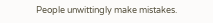People unwittingly make mistakes.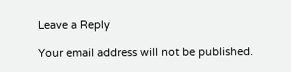Leave a Reply

Your email address will not be published.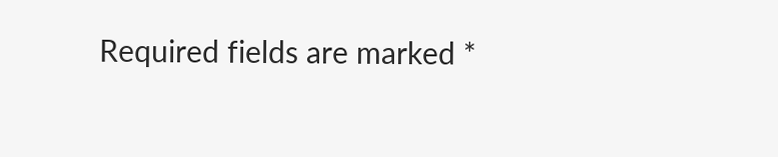Required fields are marked *